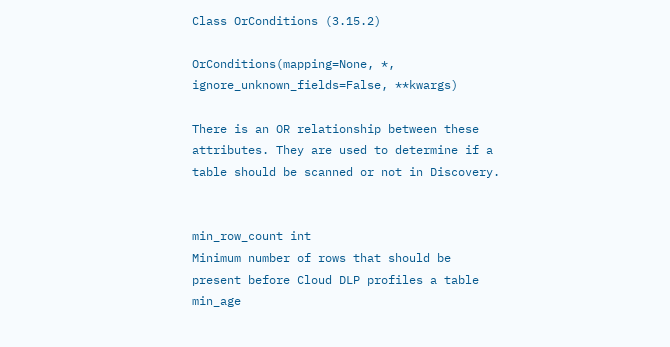Class OrConditions (3.15.2)

OrConditions(mapping=None, *, ignore_unknown_fields=False, **kwargs)

There is an OR relationship between these attributes. They are used to determine if a table should be scanned or not in Discovery.


min_row_count int
Minimum number of rows that should be present before Cloud DLP profiles a table
min_age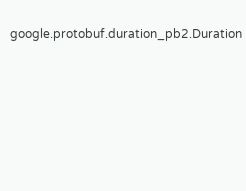google.protobuf.duration_pb2.Duration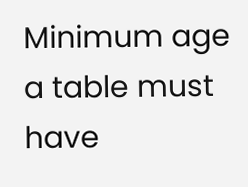Minimum age a table must have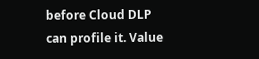before Cloud DLP can profile it. Value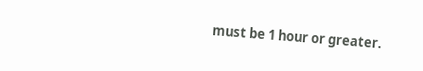must be 1 hour or greater.